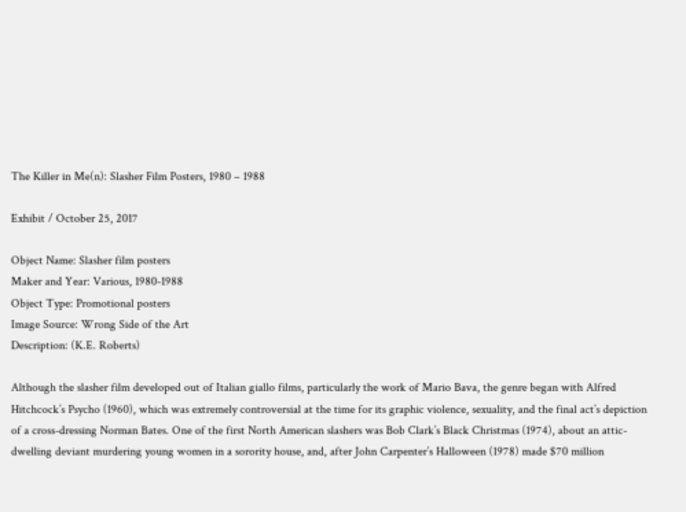The Killer in Me(n): Slasher Film Posters, 1980 – 1988

Exhibit / October 25, 2017

Object Name: Slasher film posters
Maker and Year: Various, 1980-1988
Object Type: Promotional posters
Image Source: Wrong Side of the Art
Description: (K.E. Roberts)

Although the slasher film developed out of Italian giallo films, particularly the work of Mario Bava, the genre began with Alfred Hitchcock’s Psycho (1960), which was extremely controversial at the time for its graphic violence, sexuality, and the final act’s depiction of a cross-dressing Norman Bates. One of the first North American slashers was Bob Clark’s Black Christmas (1974), about an attic-dwelling deviant murdering young women in a sorority house, and, after John Carpenter’s Halloween (1978) made $70 million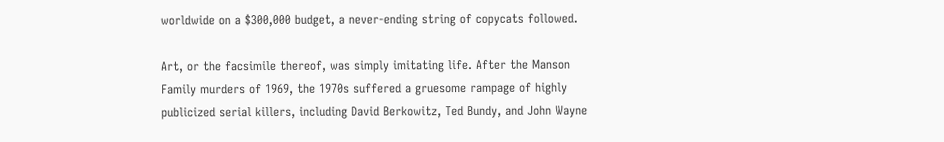worldwide on a $300,000 budget, a never-ending string of copycats followed.

Art, or the facsimile thereof, was simply imitating life. After the Manson Family murders of 1969, the 1970s suffered a gruesome rampage of highly publicized serial killers, including David Berkowitz, Ted Bundy, and John Wayne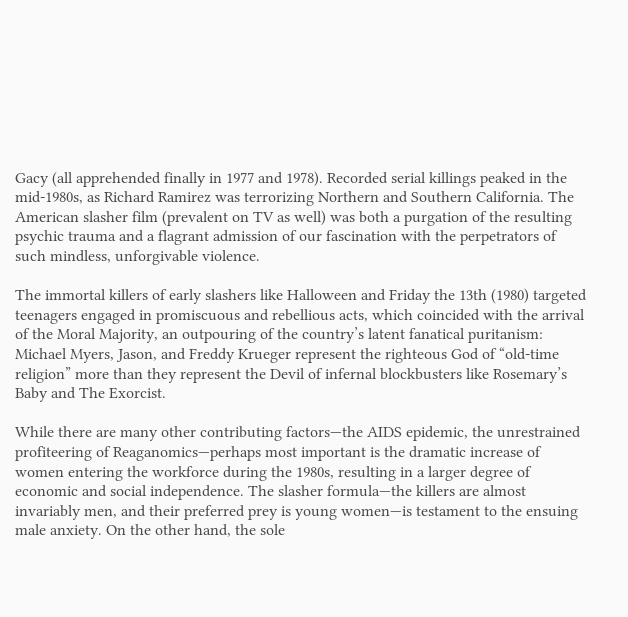Gacy (all apprehended finally in 1977 and 1978). Recorded serial killings peaked in the mid-1980s, as Richard Ramirez was terrorizing Northern and Southern California. The American slasher film (prevalent on TV as well) was both a purgation of the resulting psychic trauma and a flagrant admission of our fascination with the perpetrators of such mindless, unforgivable violence.

The immortal killers of early slashers like Halloween and Friday the 13th (1980) targeted teenagers engaged in promiscuous and rebellious acts, which coincided with the arrival of the Moral Majority, an outpouring of the country’s latent fanatical puritanism: Michael Myers, Jason, and Freddy Krueger represent the righteous God of “old-time religion” more than they represent the Devil of infernal blockbusters like Rosemary’s Baby and The Exorcist.

While there are many other contributing factors—the AIDS epidemic, the unrestrained profiteering of Reaganomics—perhaps most important is the dramatic increase of women entering the workforce during the 1980s, resulting in a larger degree of economic and social independence. The slasher formula—the killers are almost invariably men, and their preferred prey is young women—is testament to the ensuing male anxiety. On the other hand, the sole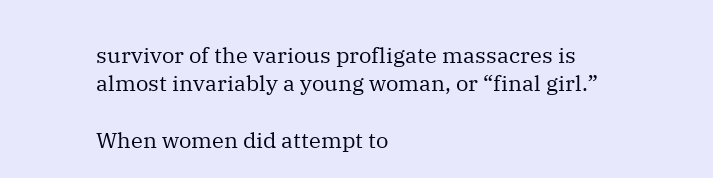survivor of the various profligate massacres is almost invariably a young woman, or “final girl.”

When women did attempt to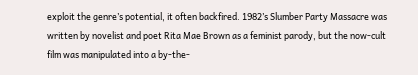exploit the genre’s potential, it often backfired. 1982’s Slumber Party Massacre was written by novelist and poet Rita Mae Brown as a feminist parody, but the now-cult film was manipulated into a by-the-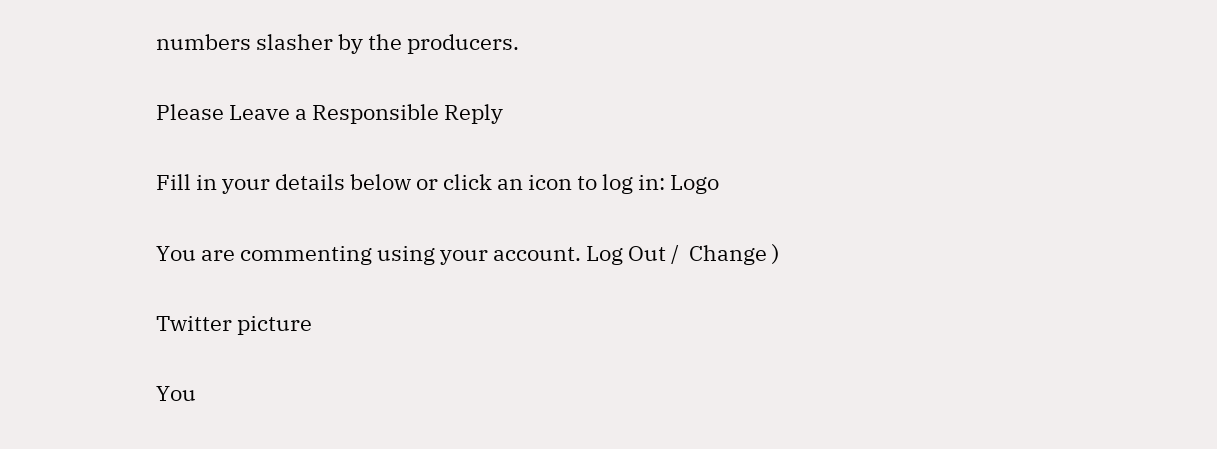numbers slasher by the producers.

Please Leave a Responsible Reply

Fill in your details below or click an icon to log in: Logo

You are commenting using your account. Log Out /  Change )

Twitter picture

You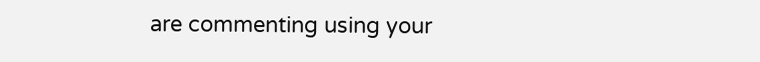are commenting using your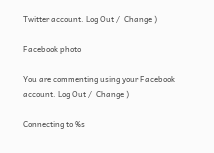Twitter account. Log Out /  Change )

Facebook photo

You are commenting using your Facebook account. Log Out /  Change )

Connecting to %s